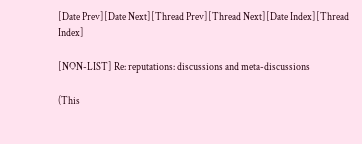[Date Prev][Date Next][Thread Prev][Thread Next][Date Index][Thread Index]

[NON-LIST] Re: reputations: discussions and meta-discussions

(This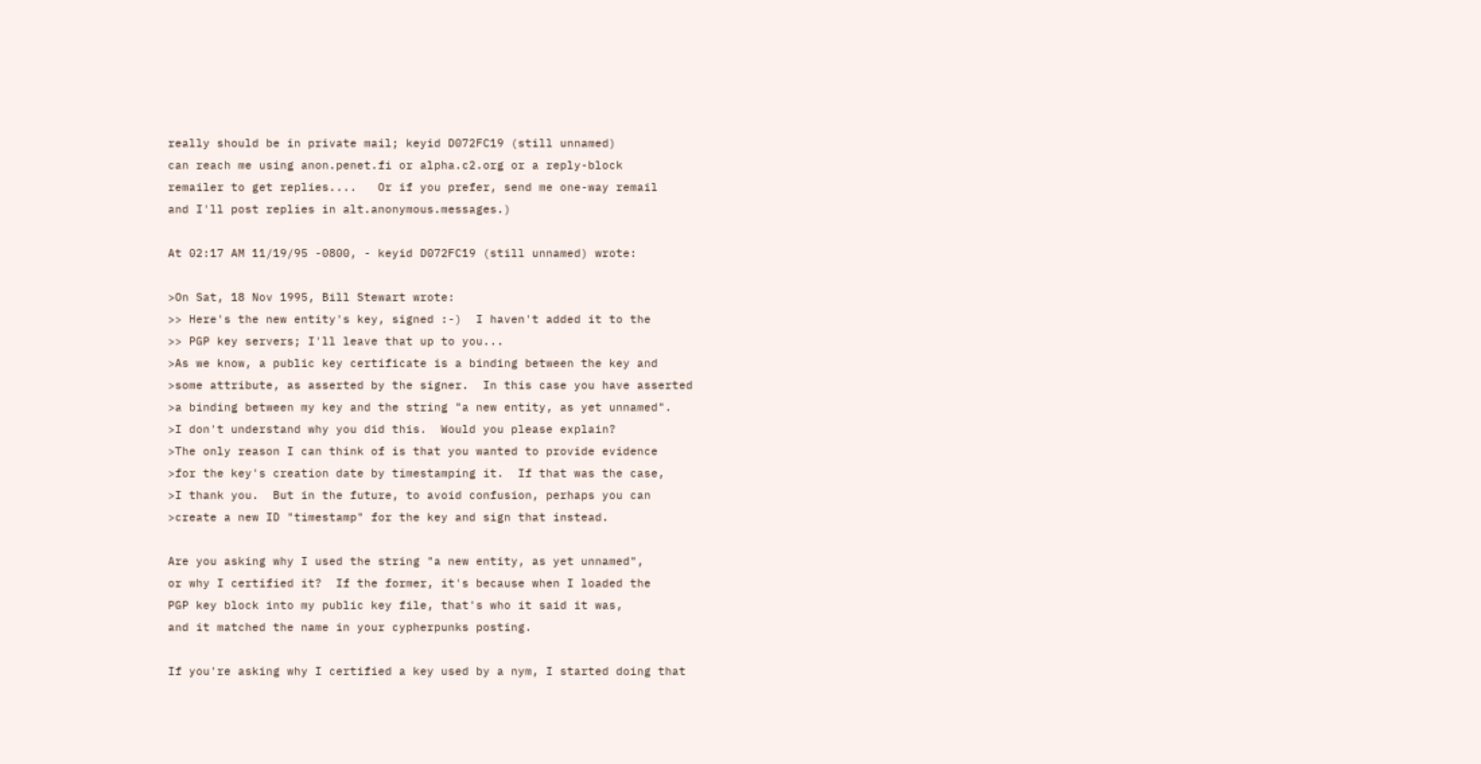really should be in private mail; keyid D072FC19 (still unnamed)
can reach me using anon.penet.fi or alpha.c2.org or a reply-block
remailer to get replies....   Or if you prefer, send me one-way remail
and I'll post replies in alt.anonymous.messages.)

At 02:17 AM 11/19/95 -0800, - keyid D072FC19 (still unnamed) wrote:

>On Sat, 18 Nov 1995, Bill Stewart wrote:
>> Here's the new entity's key, signed :-)  I haven't added it to the
>> PGP key servers; I'll leave that up to you...
>As we know, a public key certificate is a binding between the key and
>some attribute, as asserted by the signer.  In this case you have asserted
>a binding between my key and the string "a new entity, as yet unnamed".
>I don't understand why you did this.  Would you please explain?
>The only reason I can think of is that you wanted to provide evidence
>for the key's creation date by timestamping it.  If that was the case,
>I thank you.  But in the future, to avoid confusion, perhaps you can
>create a new ID "timestamp" for the key and sign that instead.

Are you asking why I used the string "a new entity, as yet unnamed",
or why I certified it?  If the former, it's because when I loaded the
PGP key block into my public key file, that's who it said it was,
and it matched the name in your cypherpunks posting.

If you're asking why I certified a key used by a nym, I started doing that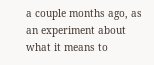a couple months ago, as an experiment about what it means to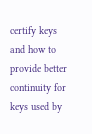certify keys
and how to provide better continuity for keys used by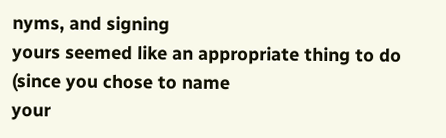nyms, and signing
yours seemed like an appropriate thing to do (since you chose to name
your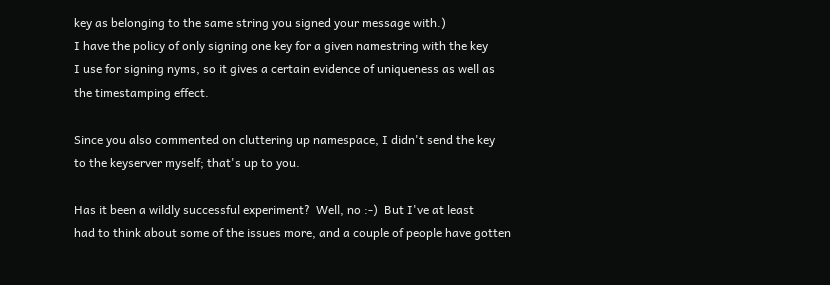key as belonging to the same string you signed your message with.)
I have the policy of only signing one key for a given namestring with the key
I use for signing nyms, so it gives a certain evidence of uniqueness as well as
the timestamping effect.

Since you also commented on cluttering up namespace, I didn't send the key
to the keyserver myself; that's up to you.

Has it been a wildly successful experiment?  Well, no :-)  But I've at least
had to think about some of the issues more, and a couple of people have gotten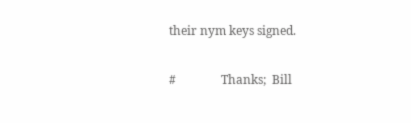their nym keys signed.

#               Thanks;  Bill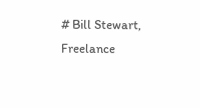# Bill Stewart, Freelance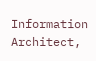Information Architect,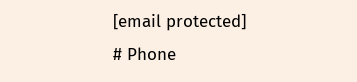[email protected]
# Phone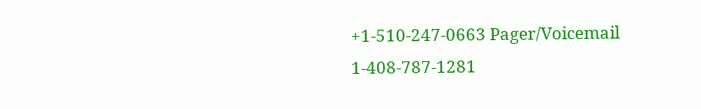+1-510-247-0663 Pager/Voicemail 1-408-787-1281